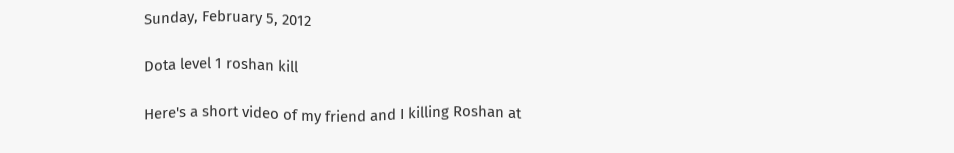Sunday, February 5, 2012

Dota level 1 roshan kill

Here's a short video of my friend and I killing Roshan at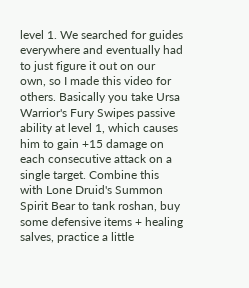level 1. We searched for guides everywhere and eventually had to just figure it out on our own, so I made this video for others. Basically you take Ursa Warrior's Fury Swipes passive ability at level 1, which causes him to gain +15 damage on each consecutive attack on a single target. Combine this with Lone Druid's Summon Spirit Bear to tank roshan, buy some defensive items + healing salves, practice a little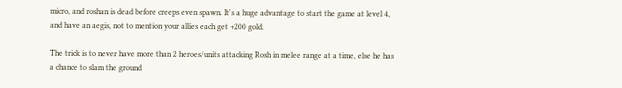micro, and roshan is dead before creeps even spawn. It's a huge advantage to start the game at level 4, and have an aegis, not to mention your allies each get +200 gold.

The trick is to never have more than 2 heroes/units attacking Rosh in melee range at a time, else he has a chance to slam the ground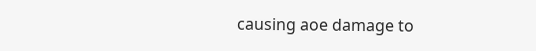causing aoe damage to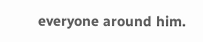everyone around him.